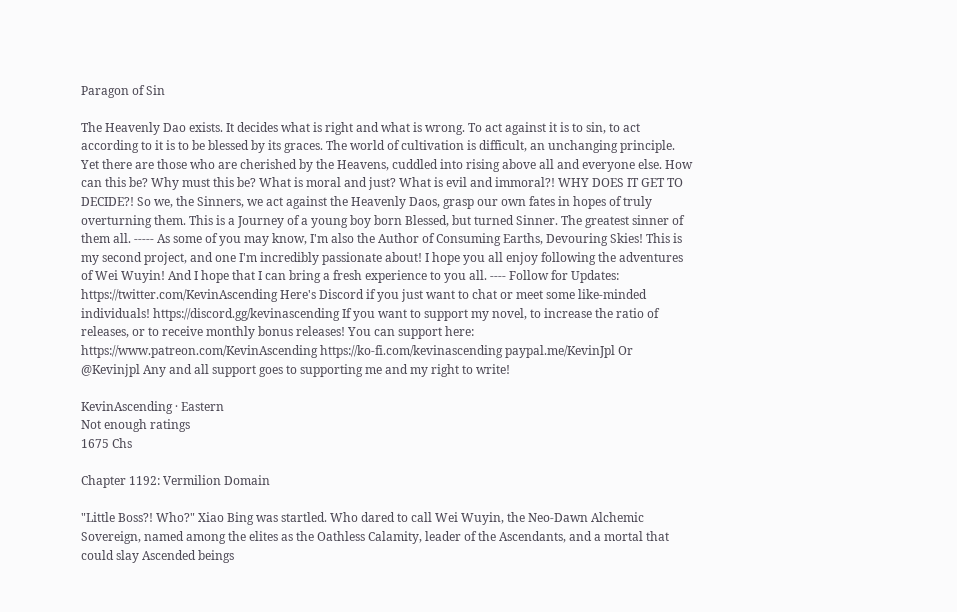Paragon of Sin

The Heavenly Dao exists. It decides what is right and what is wrong. To act against it is to sin, to act according to it is to be blessed by its graces. The world of cultivation is difficult, an unchanging principle. Yet there are those who are cherished by the Heavens, cuddled into rising above all and everyone else. How can this be? Why must this be? What is moral and just? What is evil and immoral?! WHY DOES IT GET TO DECIDE?! So we, the Sinners, we act against the Heavenly Daos, grasp our own fates in hopes of truly overturning them. This is a Journey of a young boy born Blessed, but turned Sinner. The greatest sinner of them all. ----- As some of you may know, I'm also the Author of Consuming Earths, Devouring Skies! This is my second project, and one I'm incredibly passionate about! I hope you all enjoy following the adventures of Wei Wuyin! And I hope that I can bring a fresh experience to you all. ---- Follow for Updates: https://twitter.com/KevinAscending Here's Discord if you just want to chat or meet some like-minded individuals! https://discord.gg/kevinascending If you want to support my novel, to increase the ratio of releases, or to receive monthly bonus releases! You can support here: https://www.patreon.com/KevinAscending https://ko-fi.com/kevinascending paypal.me/KevinJpl Or @Kevinjpl Any and all support goes to supporting me and my right to write!

KevinAscending · Eastern
Not enough ratings
1675 Chs

Chapter 1192: Vermilion Domain

"Little Boss?! Who?" Xiao Bing was startled. Who dared to call Wei Wuyin, the Neo-Dawn Alchemic Sovereign, named among the elites as the Oathless Calamity, leader of the Ascendants, and a mortal that could slay Ascended beings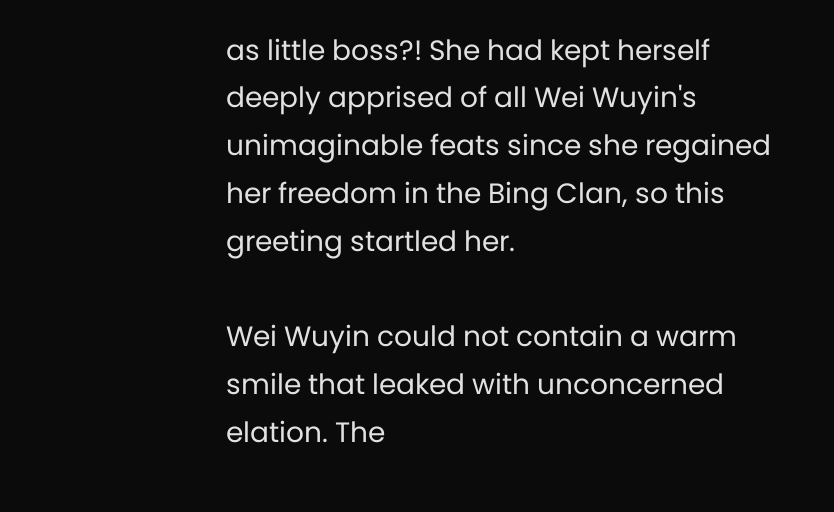as little boss?! She had kept herself deeply apprised of all Wei Wuyin's unimaginable feats since she regained her freedom in the Bing Clan, so this greeting startled her.

Wei Wuyin could not contain a warm smile that leaked with unconcerned elation. The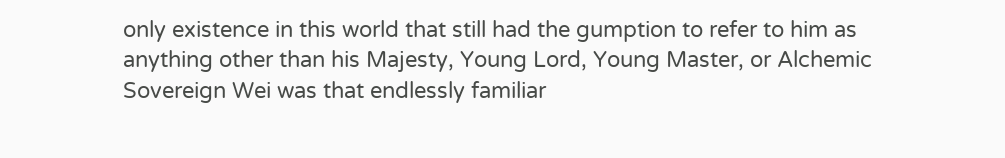only existence in this world that still had the gumption to refer to him as anything other than his Majesty, Young Lord, Young Master, or Alchemic Sovereign Wei was that endlessly familiar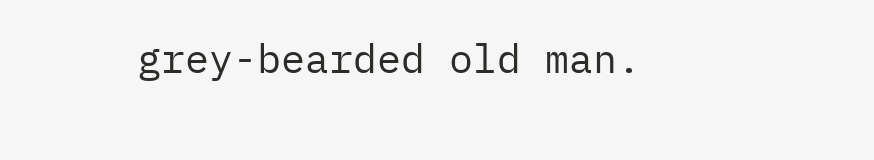grey-bearded old man.